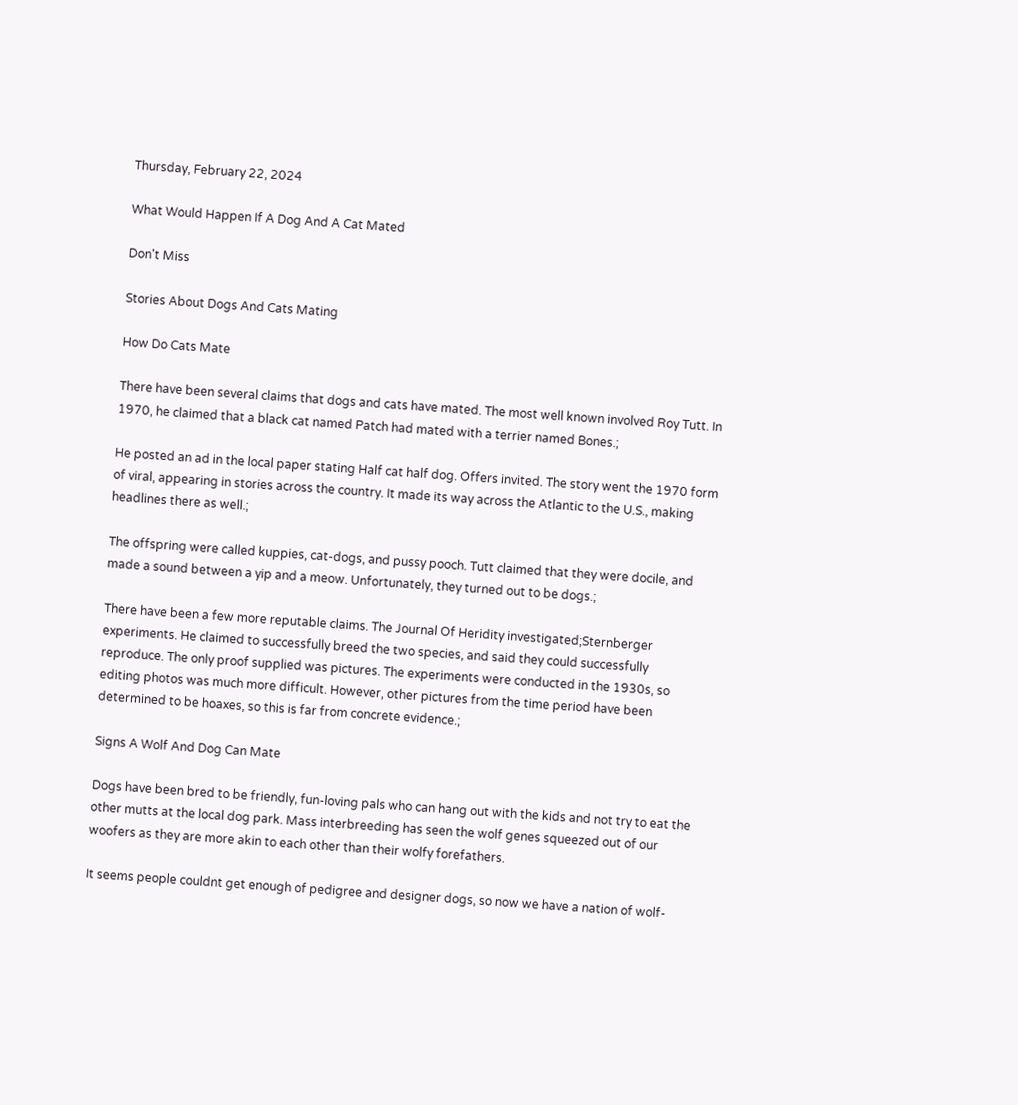Thursday, February 22, 2024

What Would Happen If A Dog And A Cat Mated

Don't Miss

Stories About Dogs And Cats Mating

How Do Cats Mate

There have been several claims that dogs and cats have mated. The most well known involved Roy Tutt. In 1970, he claimed that a black cat named Patch had mated with a terrier named Bones.;

He posted an ad in the local paper stating Half cat half dog. Offers invited. The story went the 1970 form of viral, appearing in stories across the country. It made its way across the Atlantic to the U.S., making headlines there as well.;

The offspring were called kuppies, cat-dogs, and pussy pooch. Tutt claimed that they were docile, and made a sound between a yip and a meow. Unfortunately, they turned out to be dogs.;

There have been a few more reputable claims. The Journal Of Heridity investigated;Sternberger experiments. He claimed to successfully breed the two species, and said they could successfully reproduce. The only proof supplied was pictures. The experiments were conducted in the 1930s, so editing photos was much more difficult. However, other pictures from the time period have been determined to be hoaxes, so this is far from concrete evidence.;

Signs A Wolf And Dog Can Mate

Dogs have been bred to be friendly, fun-loving pals who can hang out with the kids and not try to eat the other mutts at the local dog park. Mass interbreeding has seen the wolf genes squeezed out of our woofers as they are more akin to each other than their wolfy forefathers.

It seems people couldnt get enough of pedigree and designer dogs, so now we have a nation of wolf-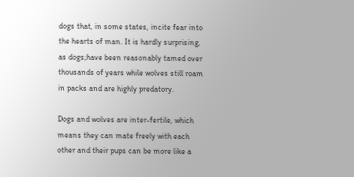dogs that, in some states, incite fear into the hearts of man. It is hardly surprising, as dogs;have been reasonably tamed over thousands of years while wolves still roam in packs and are highly predatory.

Dogs and wolves are inter-fertile, which means they can mate freely with each other and their pups can be more like a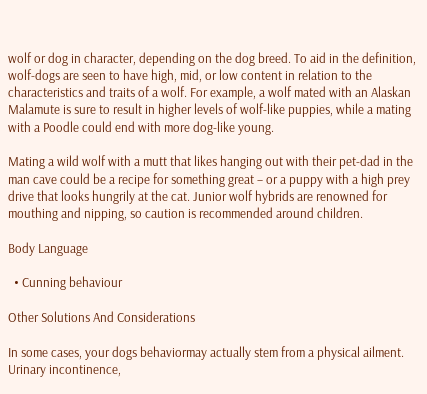wolf or dog in character, depending on the dog breed. To aid in the definition, wolf-dogs are seen to have high, mid, or low content in relation to the characteristics and traits of a wolf. For example, a wolf mated with an Alaskan Malamute is sure to result in higher levels of wolf-like puppies, while a mating with a Poodle could end with more dog-like young.

Mating a wild wolf with a mutt that likes hanging out with their pet-dad in the man cave could be a recipe for something great – or a puppy with a high prey drive that looks hungrily at the cat. Junior wolf hybrids are renowned for mouthing and nipping, so caution is recommended around children.

Body Language

  • Cunning behaviour

Other Solutions And Considerations

In some cases, your dogs behaviormay actually stem from a physical ailment. Urinary incontinence,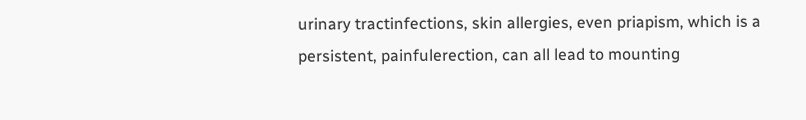urinary tractinfections, skin allergies, even priapism, which is a persistent, painfulerection, can all lead to mounting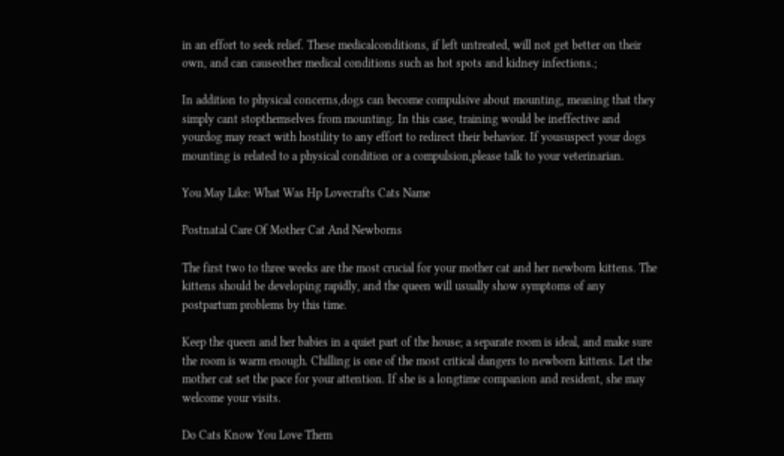in an effort to seek relief. These medicalconditions, if left untreated, will not get better on their own, and can causeother medical conditions such as hot spots and kidney infections.;

In addition to physical concerns,dogs can become compulsive about mounting, meaning that they simply cant stopthemselves from mounting. In this case, training would be ineffective and yourdog may react with hostility to any effort to redirect their behavior. If yoususpect your dogs mounting is related to a physical condition or a compulsion,please talk to your veterinarian.

You May Like: What Was Hp Lovecrafts Cats Name

Postnatal Care Of Mother Cat And Newborns

The first two to three weeks are the most crucial for your mother cat and her newborn kittens. The kittens should be developing rapidly, and the queen will usually show symptoms of any postpartum problems by this time.

Keep the queen and her babies in a quiet part of the house; a separate room is ideal, and make sure the room is warm enough. Chilling is one of the most critical dangers to newborn kittens. Let the mother cat set the pace for your attention. If she is a longtime companion and resident, she may welcome your visits.

Do Cats Know You Love Them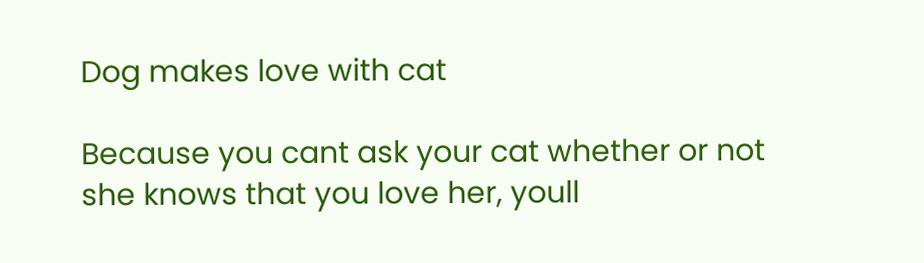Dog makes love with cat

Because you cant ask your cat whether or not she knows that you love her, youll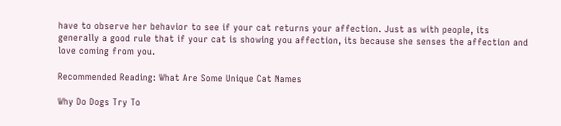have to observe her behavior to see if your cat returns your affection. Just as with people, its generally a good rule that if your cat is showing you affection, its because she senses the affection and love coming from you.

Recommended Reading: What Are Some Unique Cat Names

Why Do Dogs Try To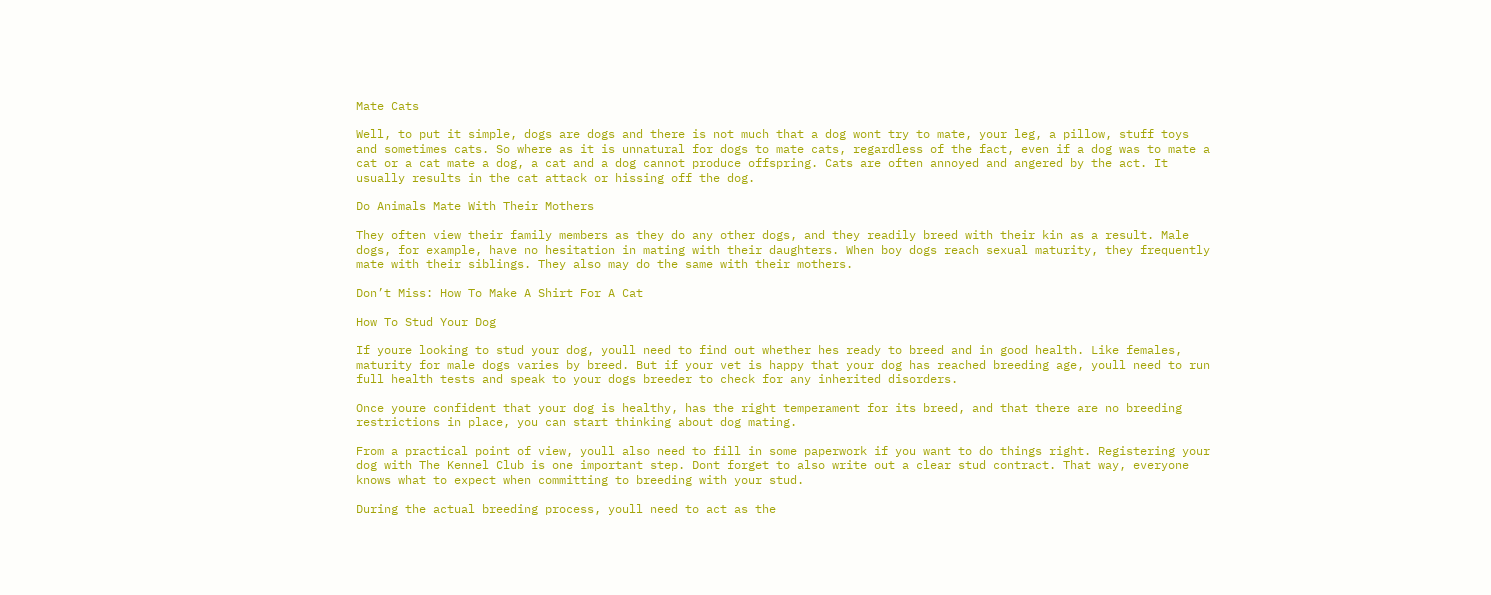Mate Cats

Well, to put it simple, dogs are dogs and there is not much that a dog wont try to mate, your leg, a pillow, stuff toys and sometimes cats. So where as it is unnatural for dogs to mate cats, regardless of the fact, even if a dog was to mate a cat or a cat mate a dog, a cat and a dog cannot produce offspring. Cats are often annoyed and angered by the act. It usually results in the cat attack or hissing off the dog.

Do Animals Mate With Their Mothers

They often view their family members as they do any other dogs, and they readily breed with their kin as a result. Male dogs, for example, have no hesitation in mating with their daughters. When boy dogs reach sexual maturity, they frequently mate with their siblings. They also may do the same with their mothers.

Don’t Miss: How To Make A Shirt For A Cat

How To Stud Your Dog

If youre looking to stud your dog, youll need to find out whether hes ready to breed and in good health. Like females, maturity for male dogs varies by breed. But if your vet is happy that your dog has reached breeding age, youll need to run full health tests and speak to your dogs breeder to check for any inherited disorders.

Once youre confident that your dog is healthy, has the right temperament for its breed, and that there are no breeding restrictions in place, you can start thinking about dog mating.

From a practical point of view, youll also need to fill in some paperwork if you want to do things right. Registering your dog with The Kennel Club is one important step. Dont forget to also write out a clear stud contract. That way, everyone knows what to expect when committing to breeding with your stud.

During the actual breeding process, youll need to act as the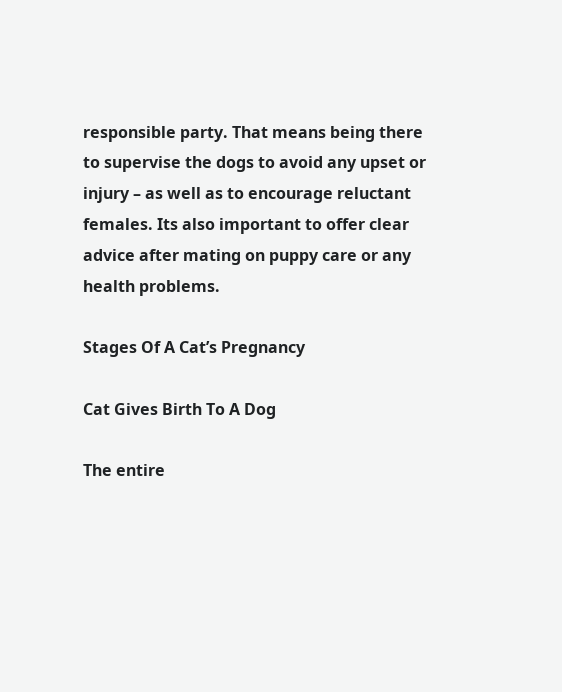responsible party. That means being there to supervise the dogs to avoid any upset or injury – as well as to encourage reluctant females. Its also important to offer clear advice after mating on puppy care or any health problems.

Stages Of A Cat’s Pregnancy

Cat Gives Birth To A Dog

The entire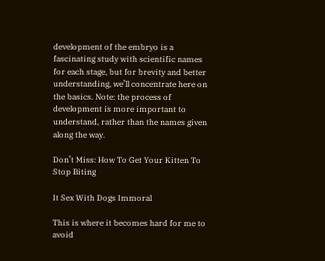development of the embryo is a fascinating study with scientific names for each stage, but for brevity and better understanding, we’ll concentrate here on the basics. Note: the process of development is more important to understand, rather than the names given along the way.

Don’t Miss: How To Get Your Kitten To Stop Biting

It Sex With Dogs Immoral

This is where it becomes hard for me to avoid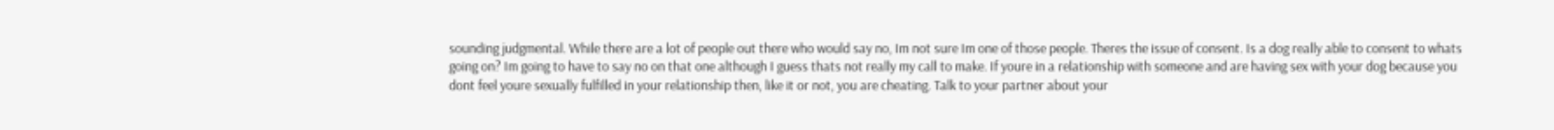sounding judgmental. While there are a lot of people out there who would say no, Im not sure Im one of those people. Theres the issue of consent. Is a dog really able to consent to whats going on? Im going to have to say no on that one although I guess thats not really my call to make. If youre in a relationship with someone and are having sex with your dog because you dont feel youre sexually fulfilled in your relationship then, like it or not, you are cheating. Talk to your partner about your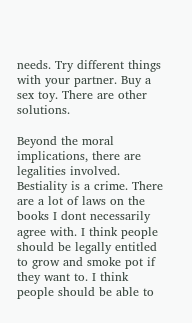needs. Try different things with your partner. Buy a sex toy. There are other solutions.

Beyond the moral implications, there are legalities involved. Bestiality is a crime. There are a lot of laws on the books I dont necessarily agree with. I think people should be legally entitled to grow and smoke pot if they want to. I think people should be able to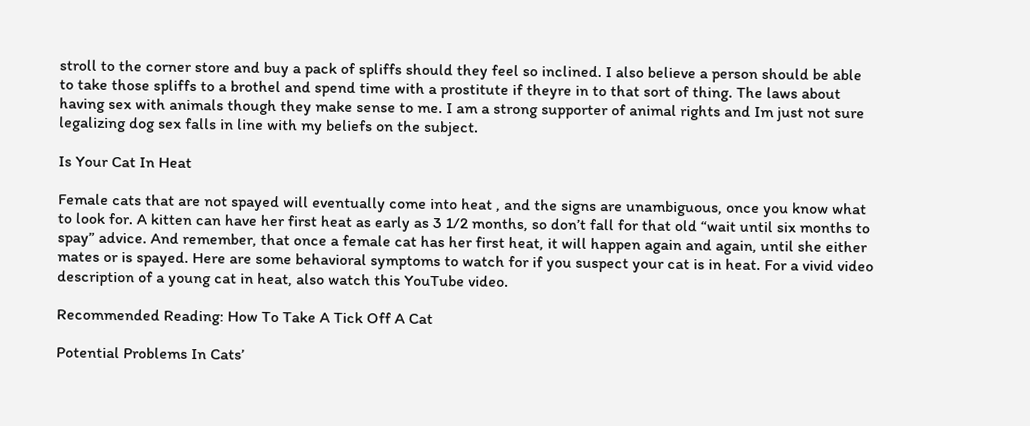stroll to the corner store and buy a pack of spliffs should they feel so inclined. I also believe a person should be able to take those spliffs to a brothel and spend time with a prostitute if theyre in to that sort of thing. The laws about having sex with animals though they make sense to me. I am a strong supporter of animal rights and Im just not sure legalizing dog sex falls in line with my beliefs on the subject.

Is Your Cat In Heat

Female cats that are not spayed will eventually come into heat , and the signs are unambiguous, once you know what to look for. A kitten can have her first heat as early as 3 1/2 months, so don’t fall for that old “wait until six months to spay” advice. And remember, that once a female cat has her first heat, it will happen again and again, until she either mates or is spayed. Here are some behavioral symptoms to watch for if you suspect your cat is in heat. For a vivid video description of a young cat in heat, also watch this YouTube video.

Recommended Reading: How To Take A Tick Off A Cat

Potential Problems In Cats’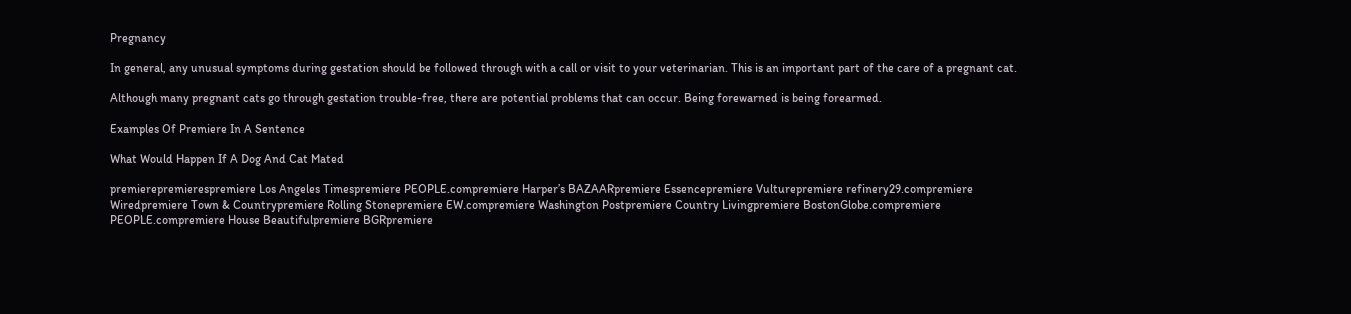Pregnancy

In general, any unusual symptoms during gestation should be followed through with a call or visit to your veterinarian. This is an important part of the care of a pregnant cat.

Although many pregnant cats go through gestation trouble-free, there are potential problems that can occur. Being forewarned is being forearmed.

Examples Of Premiere In A Sentence

What Would Happen If A Dog And Cat Mated

premierepremierespremiere Los Angeles Timespremiere PEOPLE.compremiere Harper’s BAZAARpremiere Essencepremiere Vulturepremiere refinery29.compremiere Wiredpremiere Town & Countrypremiere Rolling Stonepremiere EW.compremiere Washington Postpremiere Country Livingpremiere BostonGlobe.compremiere PEOPLE.compremiere House Beautifulpremiere BGRpremiere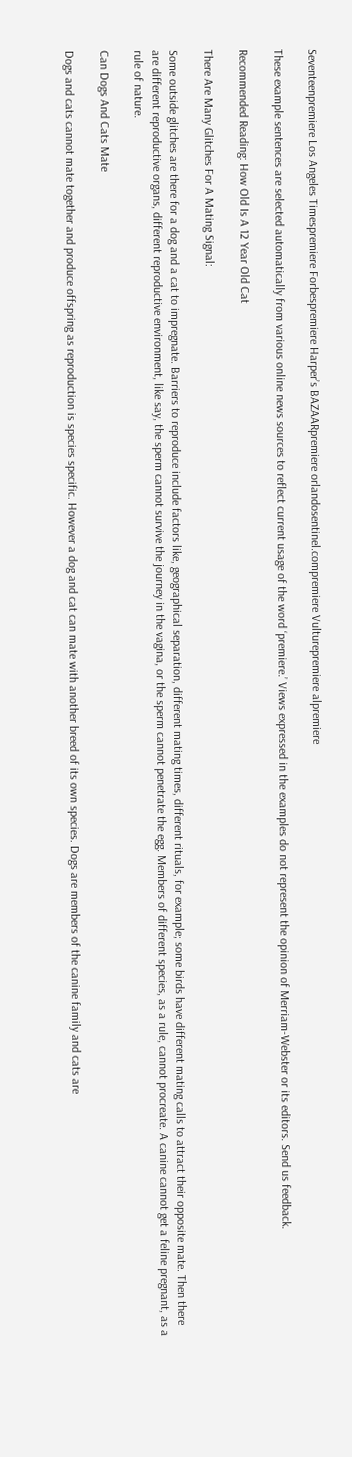Seventeenpremiere Los Angeles Timespremiere Forbespremiere Harper’s BAZAARpremiere orlandosentinel.compremiere Vulturepremiere alpremiere

These example sentences are selected automatically from various online news sources to reflect current usage of the word ‘premiere.’ Views expressed in the examples do not represent the opinion of Merriam-Webster or its editors. Send us feedback.

Recommended Reading: How Old Is A 12 Year Old Cat

There Are Many Glitches For A Mating Signal:

Some outside glitches are there for a dog and a cat to impregnate. Barriers to reproduce include factors like, geographical separation, different mating times, different rituals, for example; some birds have different mating calls to attract their opposite mate. Then there are different reproductive organs, different reproductive environment, like say, the sperm cannot survive the journey in the vagina, or the sperm cannot penetrate the egg. Members of different species, as a rule, cannot procreate. A canine cannot get a feline pregnant, as a rule of nature.

Can Dogs And Cats Mate

Dogs and cats cannot mate together and produce offspring as reproduction is species specific. However a dog and cat can mate with another breed of its own species. Dogs are members of the canine family and cats are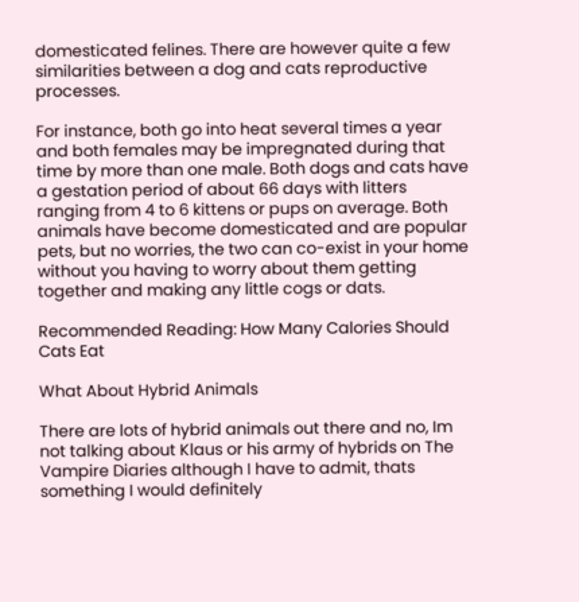domesticated felines. There are however quite a few similarities between a dog and cats reproductive processes.

For instance, both go into heat several times a year and both females may be impregnated during that time by more than one male. Both dogs and cats have a gestation period of about 66 days with litters ranging from 4 to 6 kittens or pups on average. Both animals have become domesticated and are popular pets, but no worries, the two can co-exist in your home without you having to worry about them getting together and making any little cogs or dats.

Recommended Reading: How Many Calories Should Cats Eat

What About Hybrid Animals

There are lots of hybrid animals out there and no, Im not talking about Klaus or his army of hybrids on The Vampire Diaries although I have to admit, thats something I would definitely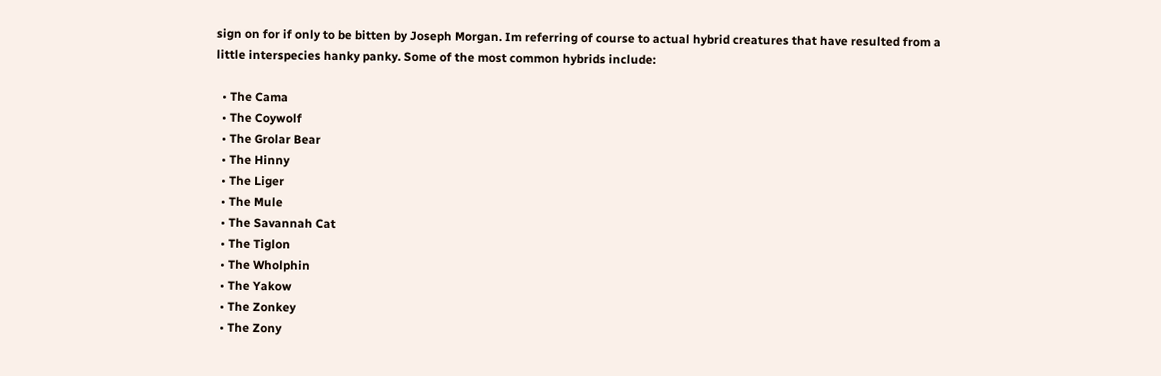sign on for if only to be bitten by Joseph Morgan. Im referring of course to actual hybrid creatures that have resulted from a little interspecies hanky panky. Some of the most common hybrids include:

  • The Cama
  • The Coywolf
  • The Grolar Bear
  • The Hinny
  • The Liger
  • The Mule
  • The Savannah Cat
  • The Tiglon
  • The Wholphin
  • The Yakow
  • The Zonkey
  • The Zony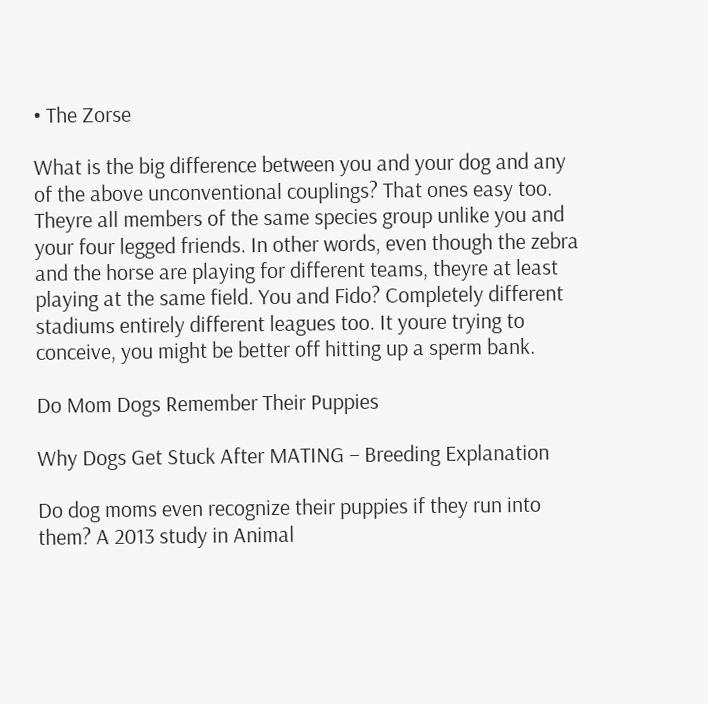• The Zorse

What is the big difference between you and your dog and any of the above unconventional couplings? That ones easy too. Theyre all members of the same species group unlike you and your four legged friends. In other words, even though the zebra and the horse are playing for different teams, theyre at least playing at the same field. You and Fido? Completely different stadiums entirely different leagues too. It youre trying to conceive, you might be better off hitting up a sperm bank.

Do Mom Dogs Remember Their Puppies

Why Dogs Get Stuck After MATING – Breeding Explanation

Do dog moms even recognize their puppies if they run into them? A 2013 study in Animal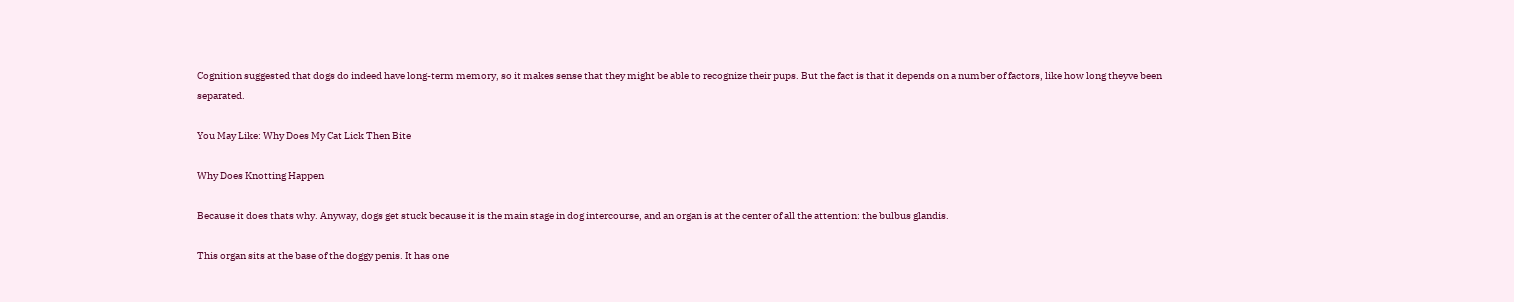Cognition suggested that dogs do indeed have long-term memory, so it makes sense that they might be able to recognize their pups. But the fact is that it depends on a number of factors, like how long theyve been separated.

You May Like: Why Does My Cat Lick Then Bite

Why Does Knotting Happen

Because it does thats why. Anyway, dogs get stuck because it is the main stage in dog intercourse, and an organ is at the center of all the attention: the bulbus glandis.

This organ sits at the base of the doggy penis. It has one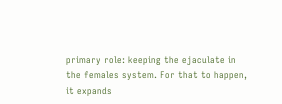primary role: keeping the ejaculate in the females system. For that to happen, it expands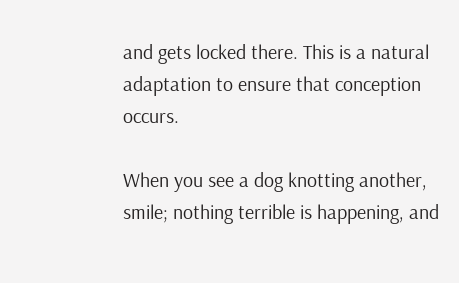and gets locked there. This is a natural adaptation to ensure that conception occurs.

When you see a dog knotting another, smile; nothing terrible is happening, and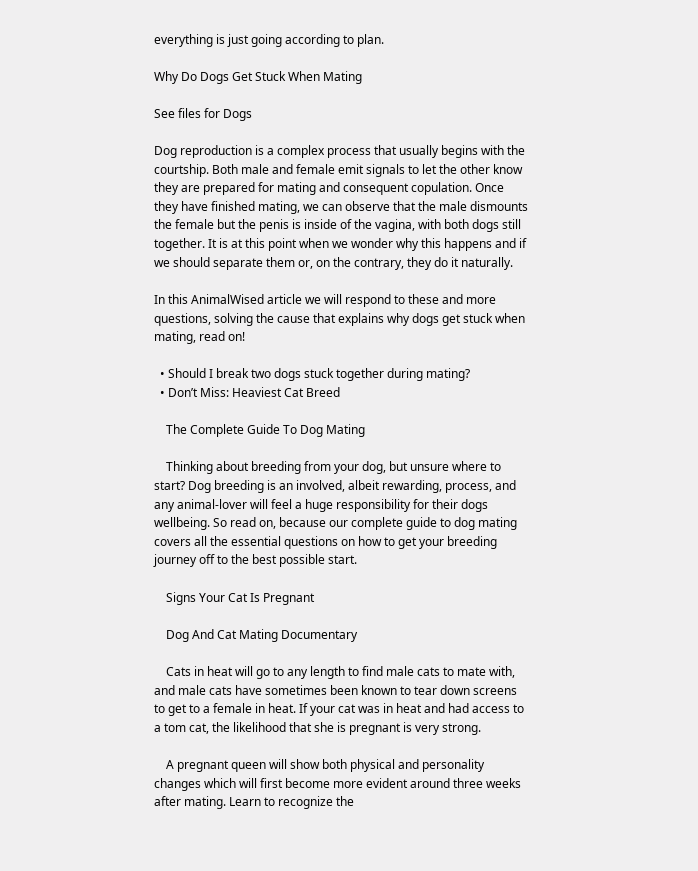everything is just going according to plan.

Why Do Dogs Get Stuck When Mating

See files for Dogs

Dog reproduction is a complex process that usually begins with the courtship. Both male and female emit signals to let the other know they are prepared for mating and consequent copulation. Once they have finished mating, we can observe that the male dismounts the female but the penis is inside of the vagina, with both dogs still together. It is at this point when we wonder why this happens and if we should separate them or, on the contrary, they do it naturally.

In this AnimalWised article we will respond to these and more questions, solving the cause that explains why dogs get stuck when mating, read on!

  • Should I break two dogs stuck together during mating?
  • Don’t Miss: Heaviest Cat Breed

    The Complete Guide To Dog Mating

    Thinking about breeding from your dog, but unsure where to start? Dog breeding is an involved, albeit rewarding, process, and any animal-lover will feel a huge responsibility for their dogs wellbeing. So read on, because our complete guide to dog mating covers all the essential questions on how to get your breeding journey off to the best possible start.

    Signs Your Cat Is Pregnant

    Dog And Cat Mating Documentary

    Cats in heat will go to any length to find male cats to mate with, and male cats have sometimes been known to tear down screens to get to a female in heat. If your cat was in heat and had access to a tom cat, the likelihood that she is pregnant is very strong.

    A pregnant queen will show both physical and personality changes which will first become more evident around three weeks after mating. Learn to recognize the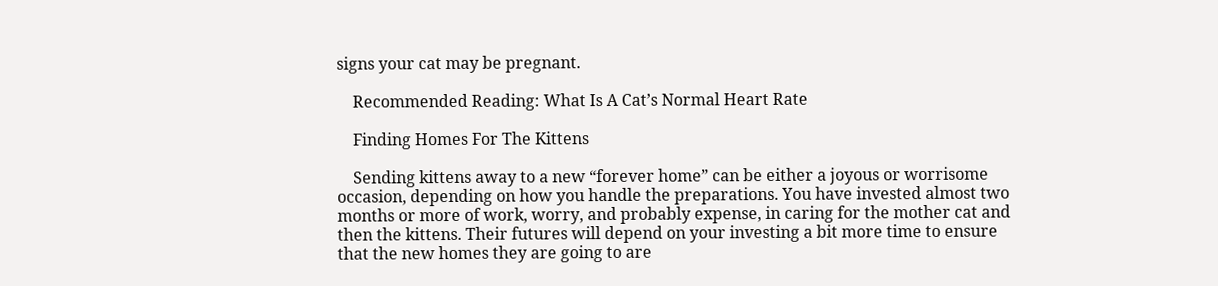signs your cat may be pregnant.

    Recommended Reading: What Is A Cat’s Normal Heart Rate

    Finding Homes For The Kittens

    Sending kittens away to a new “forever home” can be either a joyous or worrisome occasion, depending on how you handle the preparations. You have invested almost two months or more of work, worry, and probably expense, in caring for the mother cat and then the kittens. Their futures will depend on your investing a bit more time to ensure that the new homes they are going to are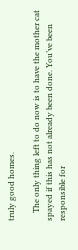truly good homes.

    The only thing left to do now is to have the mother cat spayed if this has not already been done. You’ve been responsible for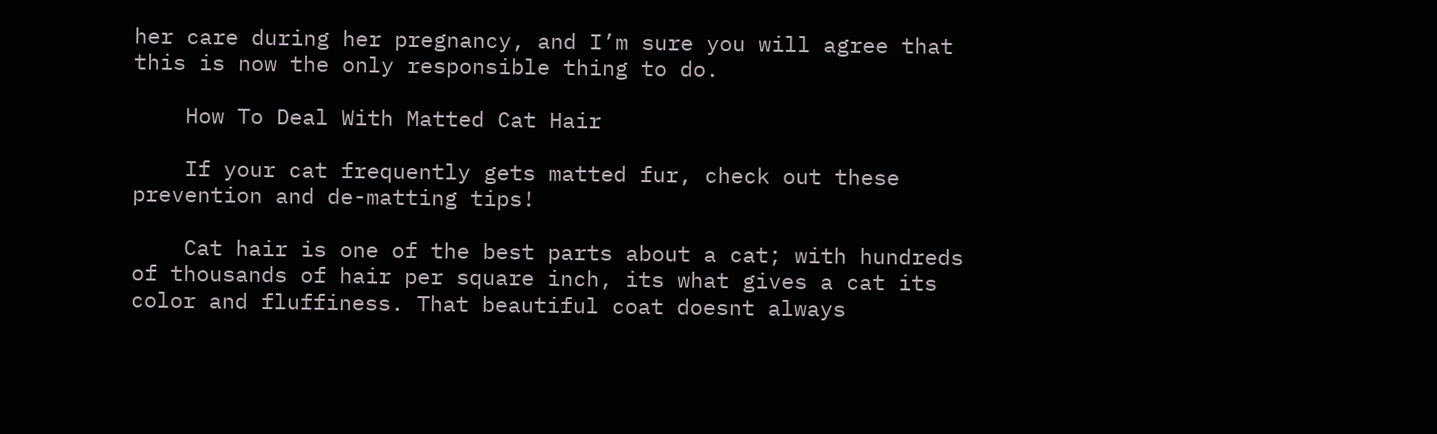her care during her pregnancy, and I’m sure you will agree that this is now the only responsible thing to do.

    How To Deal With Matted Cat Hair

    If your cat frequently gets matted fur, check out these prevention and de-matting tips!

    Cat hair is one of the best parts about a cat; with hundreds of thousands of hair per square inch, its what gives a cat its color and fluffiness. That beautiful coat doesnt always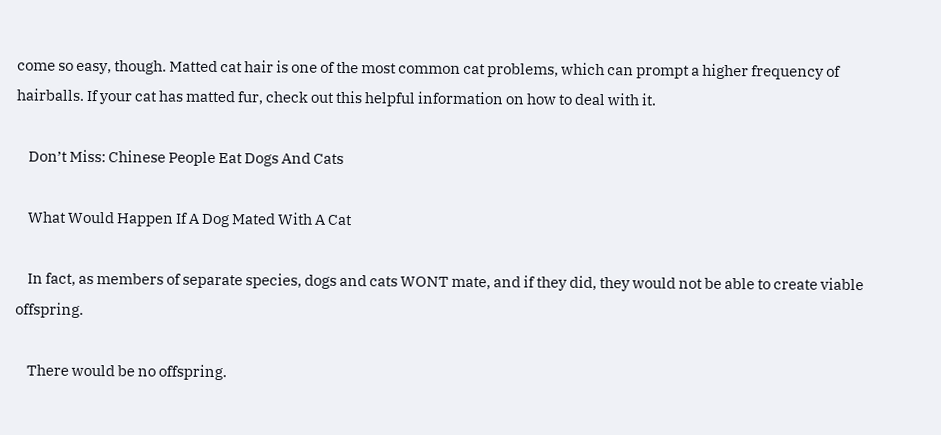come so easy, though. Matted cat hair is one of the most common cat problems, which can prompt a higher frequency of hairballs. If your cat has matted fur, check out this helpful information on how to deal with it.

    Don’t Miss: Chinese People Eat Dogs And Cats

    What Would Happen If A Dog Mated With A Cat

    In fact, as members of separate species, dogs and cats WONT mate, and if they did, they would not be able to create viable offspring.

    There would be no offspring.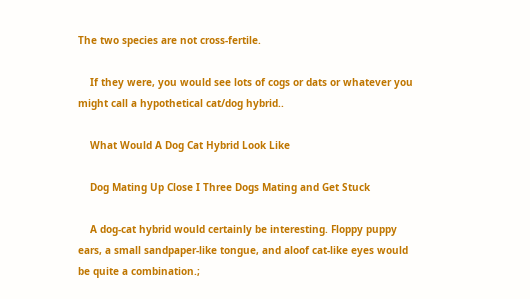The two species are not cross-fertile.

    If they were, you would see lots of cogs or dats or whatever you might call a hypothetical cat/dog hybrid..

    What Would A Dog Cat Hybrid Look Like

    Dog Mating Up Close I Three Dogs Mating and Get Stuck

    A dog-cat hybrid would certainly be interesting. Floppy puppy ears, a small sandpaper-like tongue, and aloof cat-like eyes would be quite a combination.;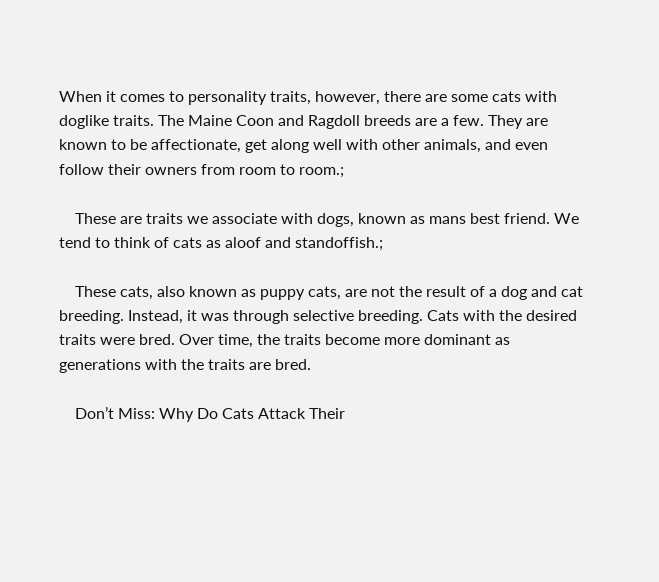When it comes to personality traits, however, there are some cats with doglike traits. The Maine Coon and Ragdoll breeds are a few. They are known to be affectionate, get along well with other animals, and even follow their owners from room to room.;

    These are traits we associate with dogs, known as mans best friend. We tend to think of cats as aloof and standoffish.;

    These cats, also known as puppy cats, are not the result of a dog and cat breeding. Instead, it was through selective breeding. Cats with the desired traits were bred. Over time, the traits become more dominant as generations with the traits are bred.

    Don’t Miss: Why Do Cats Attack Their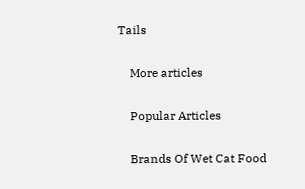Tails

    More articles

    Popular Articles

    Brands Of Wet Cat Food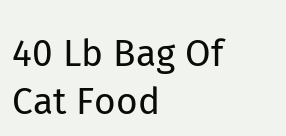40 Lb Bag Of Cat Food